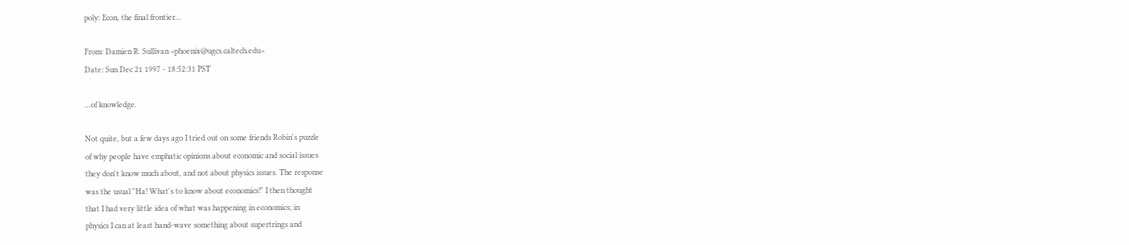poly: Econ, the final frontier...

From: Damien R. Sullivan <phoenix@ugcs.caltech.edu>
Date: Sun Dec 21 1997 - 18:52:31 PST

...of knowledge.

Not quite, but a few days ago I tried out on some friends Robin's puzzle
of why people have emphatic opinions about economic and social issues
they don't know much about, and not about physics issues. The response
was the usual "Ha! What's to know about economics!" I then thought
that I had very little idea of what was happening in economics; in
physics I can at least hand-wave something about supertrings and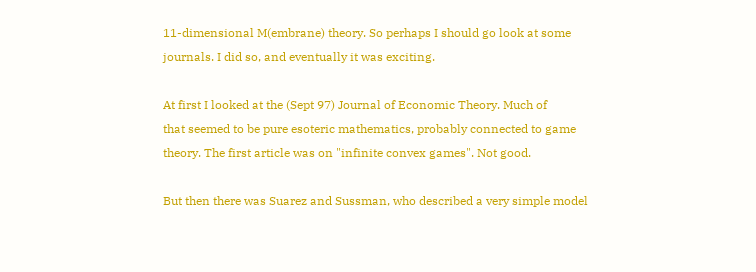11-dimensional M(embrane) theory. So perhaps I should go look at some
journals. I did so, and eventually it was exciting.

At first I looked at the (Sept 97) Journal of Economic Theory. Much of
that seemed to be pure esoteric mathematics, probably connected to game
theory. The first article was on "infinite convex games". Not good.

But then there was Suarez and Sussman, who described a very simple model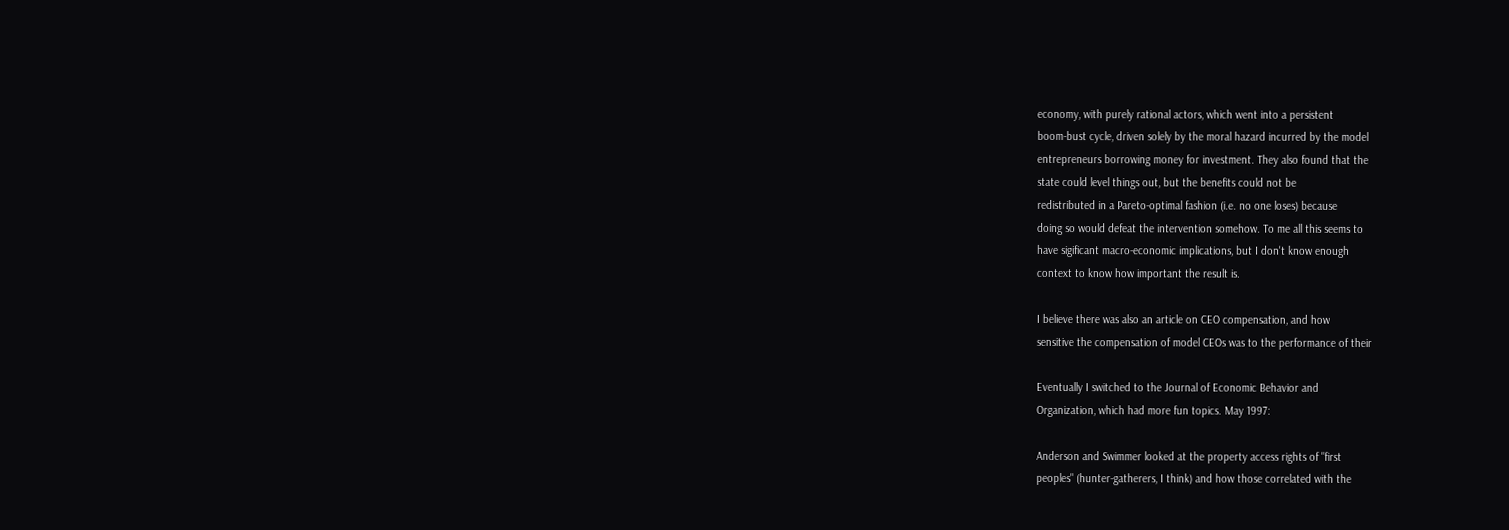economy, with purely rational actors, which went into a persistent
boom-bust cycle, driven solely by the moral hazard incurred by the model
entrepreneurs borrowing money for investment. They also found that the
state could level things out, but the benefits could not be
redistributed in a Pareto-optimal fashion (i.e. no one loses) because
doing so would defeat the intervention somehow. To me all this seems to
have sigificant macro-economic implications, but I don't know enough
context to know how important the result is.

I believe there was also an article on CEO compensation, and how
sensitive the compensation of model CEOs was to the performance of their

Eventually I switched to the Journal of Economic Behavior and
Organization, which had more fun topics. May 1997:

Anderson and Swimmer looked at the property access rights of "first
peoples" (hunter-gatherers, I think) and how those correlated with the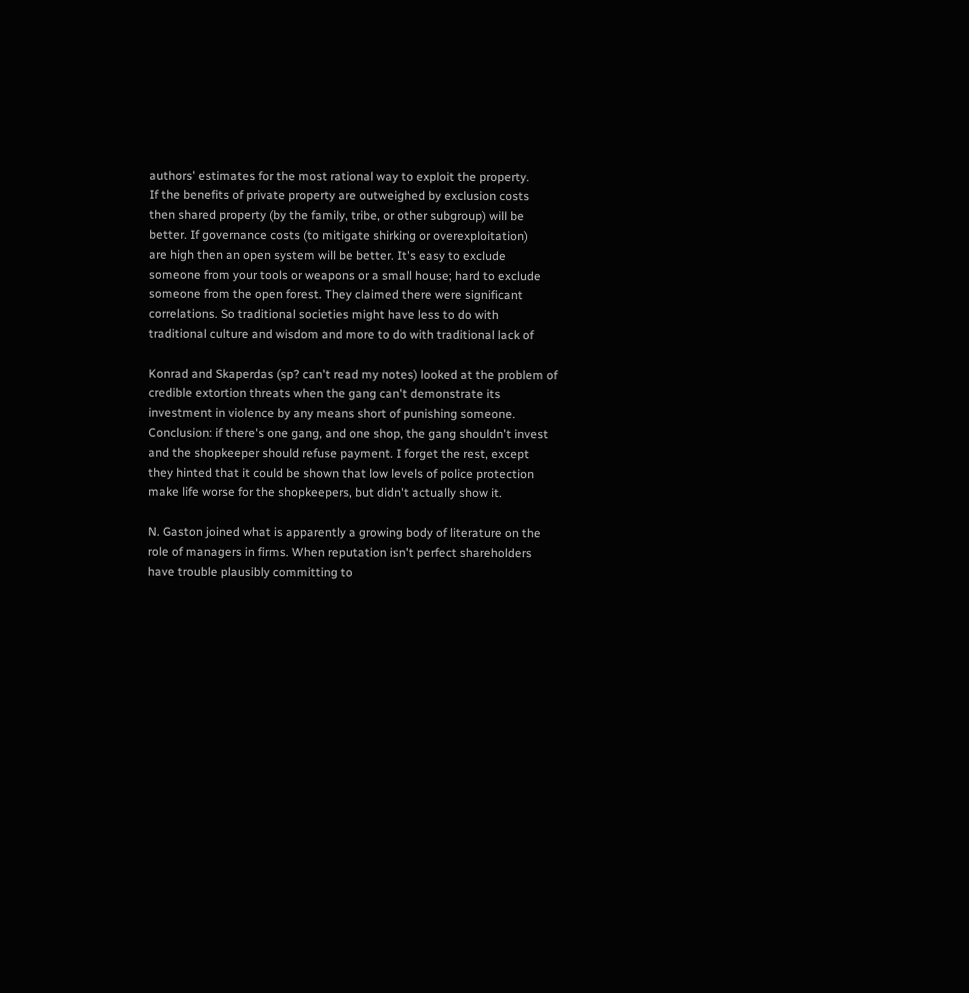authors' estimates for the most rational way to exploit the property.
If the benefits of private property are outweighed by exclusion costs
then shared property (by the family, tribe, or other subgroup) will be
better. If governance costs (to mitigate shirking or overexploitation)
are high then an open system will be better. It's easy to exclude
someone from your tools or weapons or a small house; hard to exclude
someone from the open forest. They claimed there were significant
correlations. So traditional societies might have less to do with
traditional culture and wisdom and more to do with traditional lack of

Konrad and Skaperdas (sp? can't read my notes) looked at the problem of
credible extortion threats when the gang can't demonstrate its
investment in violence by any means short of punishing someone.
Conclusion: if there's one gang, and one shop, the gang shouldn't invest
and the shopkeeper should refuse payment. I forget the rest, except
they hinted that it could be shown that low levels of police protection
make life worse for the shopkeepers, but didn't actually show it.

N. Gaston joined what is apparently a growing body of literature on the
role of managers in firms. When reputation isn't perfect shareholders
have trouble plausibly committing to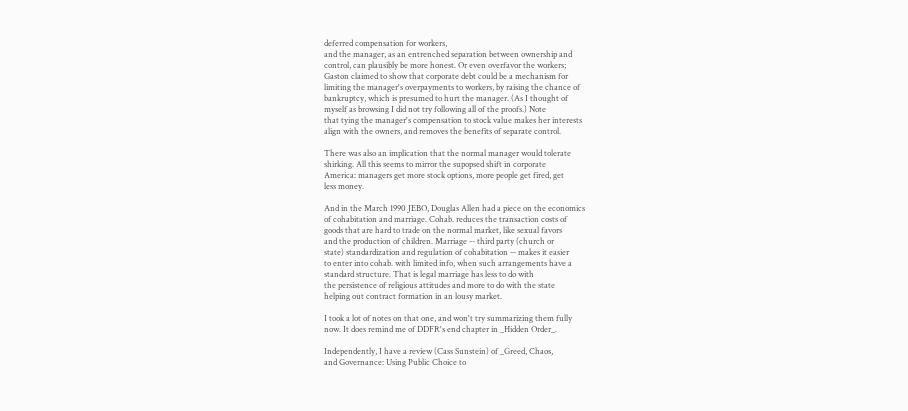deferred compensation for workers,
and the manager, as an entrenched separation between ownership and
control, can plausibly be more honest. Or even overfavor the workers;
Gaston claimed to show that corporate debt could be a mechanism for
limiting the manager's overpayments to workers, by raising the chance of
bankruptcy, which is presumed to hurt the manager. (As I thought of
myself as browsing I did not try following all of the proofs.) Note
that tying the manager's compensation to stock value makes her interests
align with the owners, and removes the benefits of separate control.

There was also an implication that the normal manager would tolerate
shirking. All this seems to mirror the supopsed shift in corporate
America: managers get more stock options, more people get fired, get
less money.

And in the March 1990 JEBO, Douglas Allen had a piece on the economics
of cohabitation and marriage. Cohab. reduces the transaction costs of
goods that are hard to trade on the normal market, like sexual favors
and the production of children. Marriage -- third party (church or
state) standardization and regulation of cohabitation -- makes it easier
to enter into cohab. with limited info, when such arrangements have a
standard structure. That is legal marriage has less to do with
the persistence of religious attitudes and more to do with the state
helping out contract formation in an lousy market.

I took a lot of notes on that one, and won't try summarizing them fully
now. It does remind me of DDFR's end chapter in _Hidden Order_.

Independently, I have a review (Cass Sunstein) of _Greed, Chaos,
and Governance: Using Public Choice to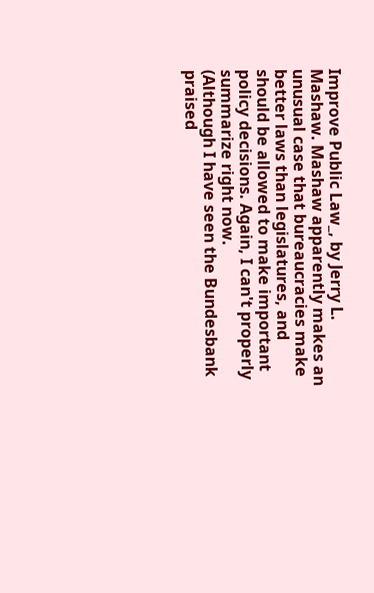Improve Public Law_, by Jerry L.
Mashaw. Mashaw apparently makes an unusual case that bureaucracies make
better laws than legislatures, and should be allowed to make important
policy decisions. Again, I can't properly summarize right now.
(Although I have seen the Bundesbank praised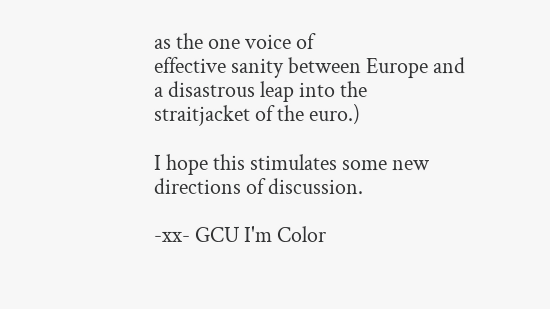as the one voice of
effective sanity between Europe and a disastrous leap into the
straitjacket of the euro.)

I hope this stimulates some new directions of discussion.

-xx- GCU I'm Color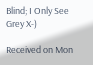Blind; I Only See Grey X-)

Received on Mon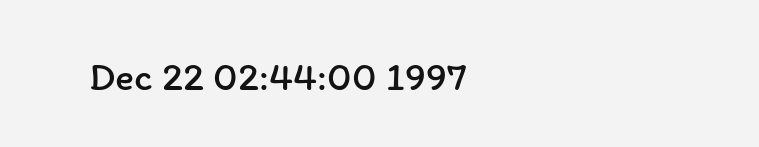Dec 22 02:44:00 1997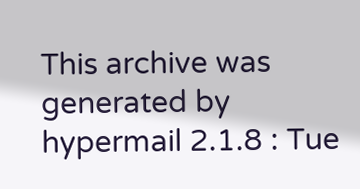This archive was generated by hypermail 2.1.8 : Tue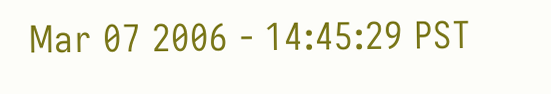Mar 07 2006 - 14:45:29 PST